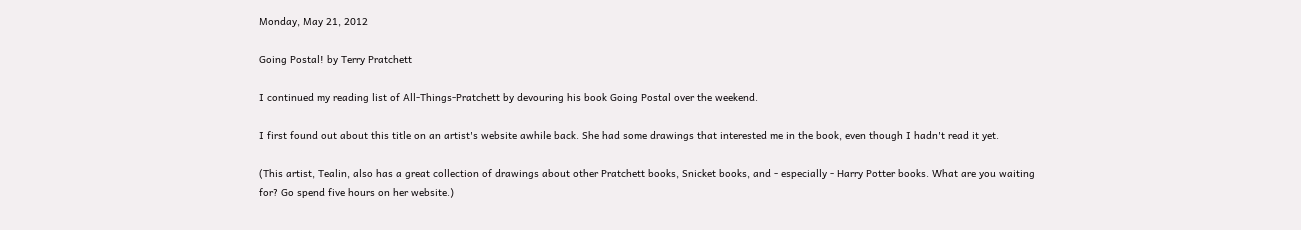Monday, May 21, 2012

Going Postal! by Terry Pratchett

I continued my reading list of All-Things-Pratchett by devouring his book Going Postal over the weekend.

I first found out about this title on an artist's website awhile back. She had some drawings that interested me in the book, even though I hadn't read it yet.

(This artist, Tealin, also has a great collection of drawings about other Pratchett books, Snicket books, and - especially - Harry Potter books. What are you waiting for? Go spend five hours on her website.)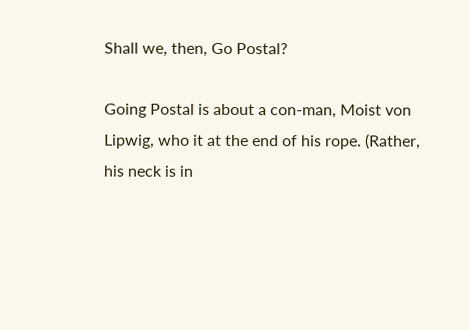Shall we, then, Go Postal?

Going Postal is about a con-man, Moist von Lipwig, who it at the end of his rope. (Rather, his neck is in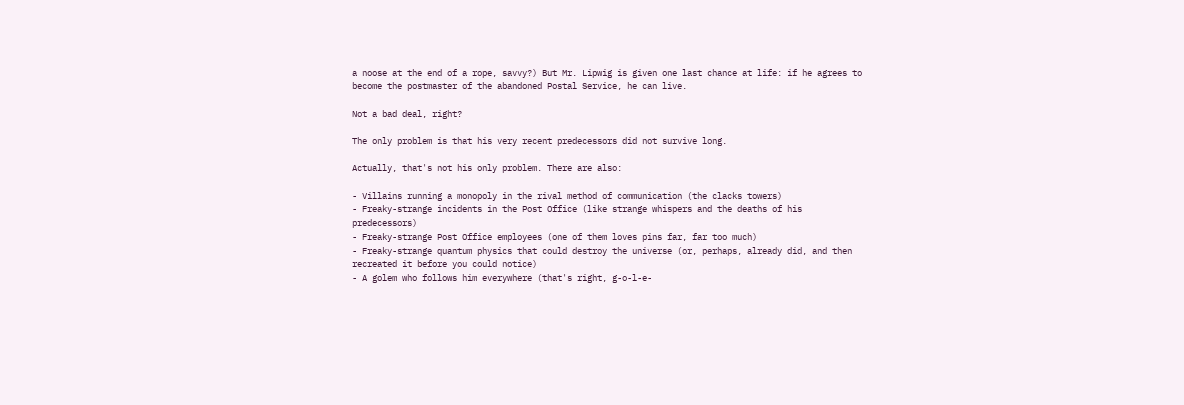a noose at the end of a rope, savvy?) But Mr. Lipwig is given one last chance at life: if he agrees to become the postmaster of the abandoned Postal Service, he can live.

Not a bad deal, right?

The only problem is that his very recent predecessors did not survive long.

Actually, that's not his only problem. There are also:

- Villains running a monopoly in the rival method of communication (the clacks towers)
- Freaky-strange incidents in the Post Office (like strange whispers and the deaths of his predecessors)
- Freaky-strange Post Office employees (one of them loves pins far, far too much)
- Freaky-strange quantum physics that could destroy the universe (or, perhaps, already did, and then recreated it before you could notice)
- A golem who follows him everywhere (that's right, g-o-l-e-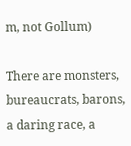m, not Gollum)

There are monsters, bureaucrats, barons, a daring race, a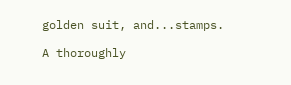golden suit, and...stamps.

A thoroughly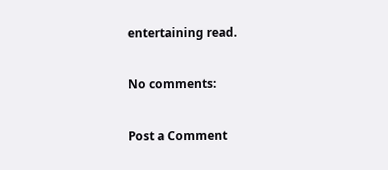entertaining read.

No comments:

Post a Comment